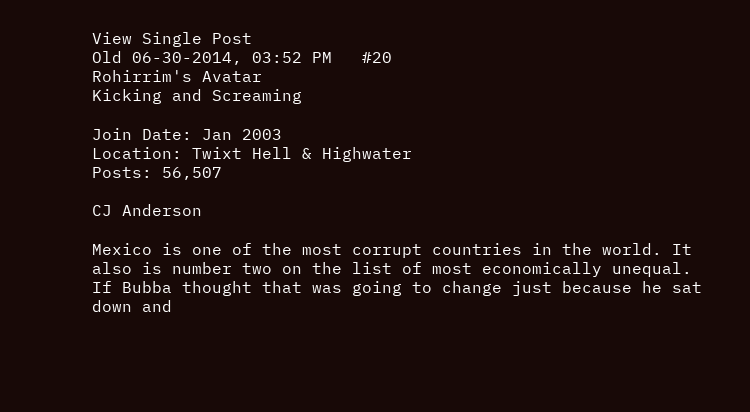View Single Post
Old 06-30-2014, 03:52 PM   #20
Rohirrim's Avatar
Kicking and Screaming

Join Date: Jan 2003
Location: Twixt Hell & Highwater
Posts: 56,507

CJ Anderson

Mexico is one of the most corrupt countries in the world. It also is number two on the list of most economically unequal. If Bubba thought that was going to change just because he sat down and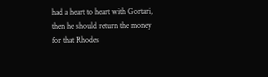had a heart to heart with Gortari, then he should return the money for that Rhodes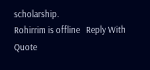scholarship.
Rohirrim is offline   Reply With Quote